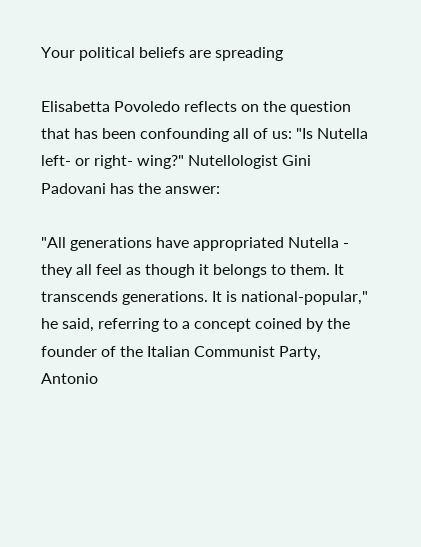Your political beliefs are spreading

Elisabetta Povoledo reflects on the question that has been confounding all of us: "Is Nutella left- or right- wing?" Nutellologist Gini Padovani has the answer:

"All generations have appropriated Nutella - they all feel as though it belongs to them. It transcends generations. It is national-popular," he said, referring to a concept coined by the founder of the Italian Communist Party, Antonio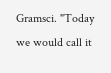Gramsci. "Today we would call it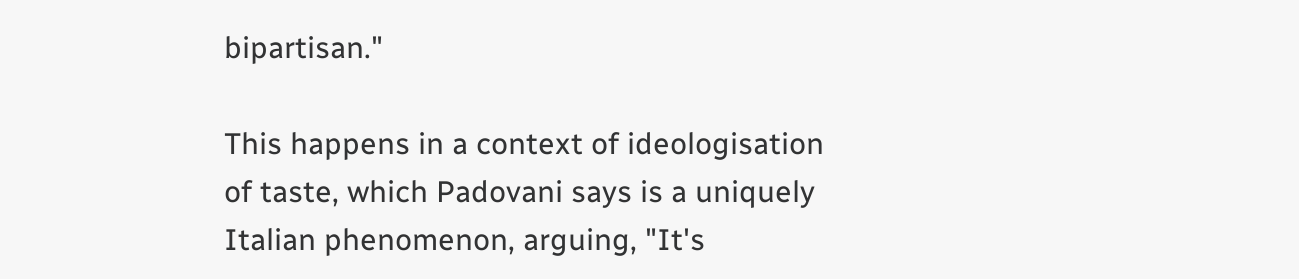bipartisan."

This happens in a context of ideologisation of taste, which Padovani says is a uniquely Italian phenomenon, arguing, "It's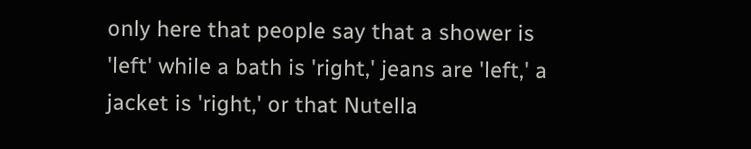only here that people say that a shower is 'left' while a bath is 'right,' jeans are 'left,' a jacket is 'right,' or that Nutella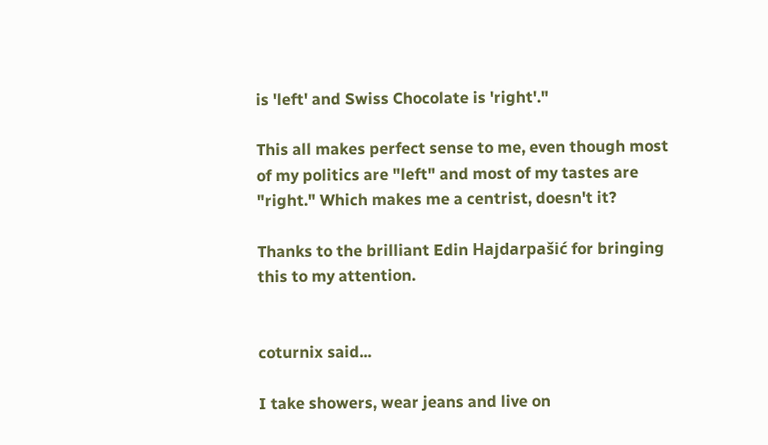is 'left' and Swiss Chocolate is 'right'."

This all makes perfect sense to me, even though most of my politics are "left" and most of my tastes are "right." Which makes me a centrist, doesn't it?

Thanks to the brilliant Edin Hajdarpašić for bringing this to my attention.


coturnix said...

I take showers, wear jeans and live on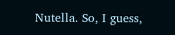Nutella. So, I guess,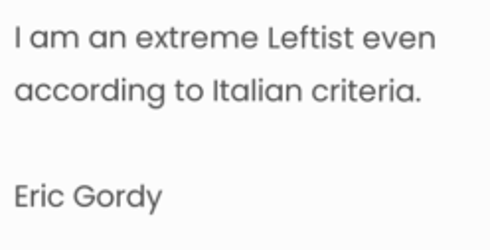I am an extreme Leftist even according to Italian criteria.

Eric Gordy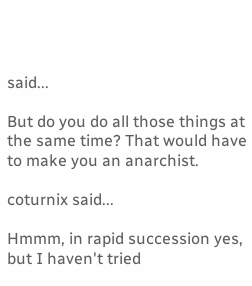said...

But do you do all those things at the same time? That would have to make you an anarchist.

coturnix said...

Hmmm, in rapid succession yes, but I haven't tried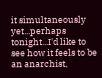it simultaneously yet...perhaps tonight...I'd like to see how it feels to be an anarchist,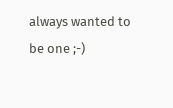always wanted to be one ;-)